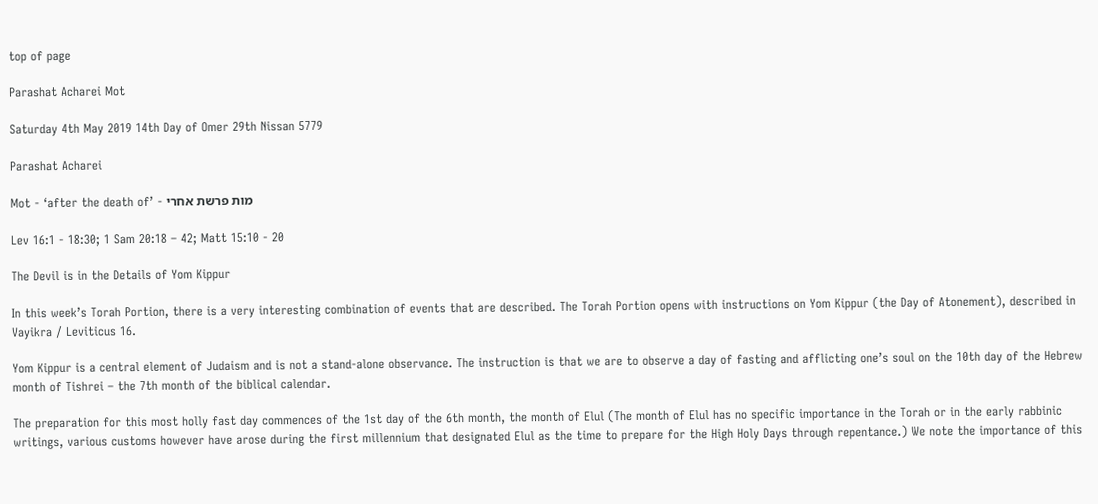top of page

Parashat Acharei Mot

Saturday 4th May 2019 14th Day of Omer 29th Nissan 5779

Parashat Acharei

Mot - ‘after the death of’ - מות פרשת אחרי

Lev 16:1 - 18:30; 1 Sam 20:18 – 42; Matt 15:10 - 20

The Devil is in the Details of Yom Kippur

In this week’s Torah Portion, there is a very interesting combination of events that are described. The Torah Portion opens with instructions on Yom Kippur (the Day of Atonement), described in Vayikra / Leviticus 16.

Yom Kippur is a central element of Judaism and is not a stand-alone observance. The instruction is that we are to observe a day of fasting and afflicting one’s soul on the 10th day of the Hebrew month of Tishrei – the 7th month of the biblical calendar.

The preparation for this most holly fast day commences of the 1st day of the 6th month, the month of Elul (The month of Elul has no specific importance in the Torah or in the early rabbinic writings, various customs however have arose during the first millennium that designated Elul as the time to prepare for the High Holy Days through repentance.) We note the importance of this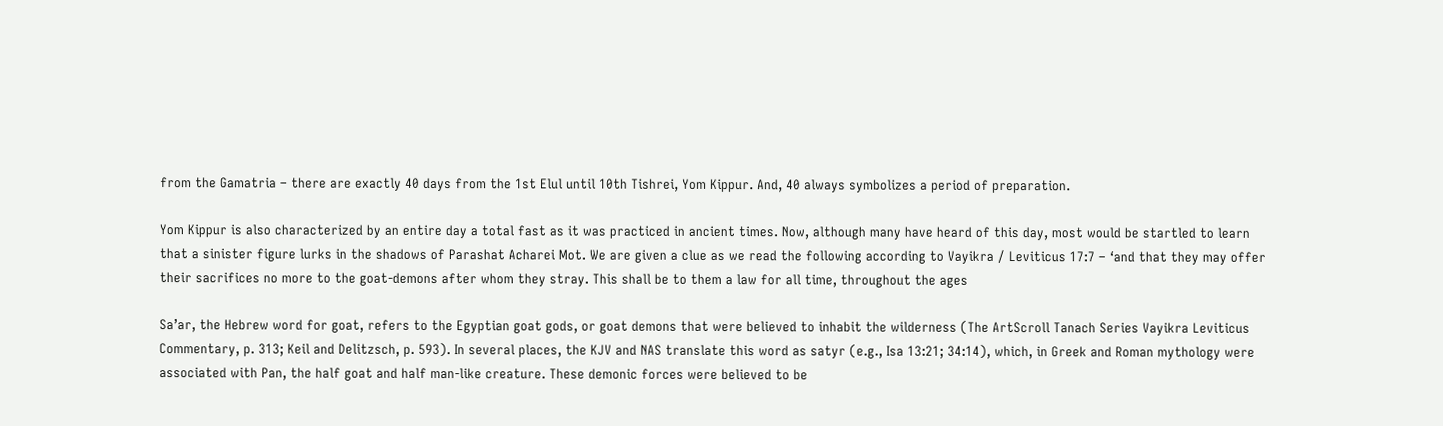from the Gamatria – there are exactly 40 days from the 1st Elul until 10th Tishrei, Yom Kippur. And, 40 always symbolizes a period of preparation.

Yom Kippur is also characterized by an entire day a total fast as it was practiced in ancient times. Now, although many have heard of this day, most would be startled to learn that a sinister figure lurks in the shadows of Parashat Acharei Mot. We are given a clue as we read the following according to Vayikra / Leviticus 17:7 – ‘and that they may offer their sacrifices no more to the goat-demons after whom they stray. This shall be to them a law for all time, throughout the ages

Sa’ar, the Hebrew word for goat, refers to the Egyptian goat gods, or goat demons that were believed to inhabit the wilderness (The ArtScroll Tanach Series Vayikra Leviticus Commentary, p. 313; Keil and Delitzsch, p. 593). In several places, the KJV and NAS translate this word as satyr (e.g., Isa 13:21; 34:14), which, in Greek and Roman mythology were associated with Pan, the half goat and half man-like creature. These demonic forces were believed to be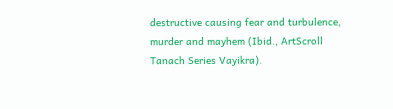destructive causing fear and turbulence, murder and mayhem (Ibid., ArtScroll Tanach Series Vayikra).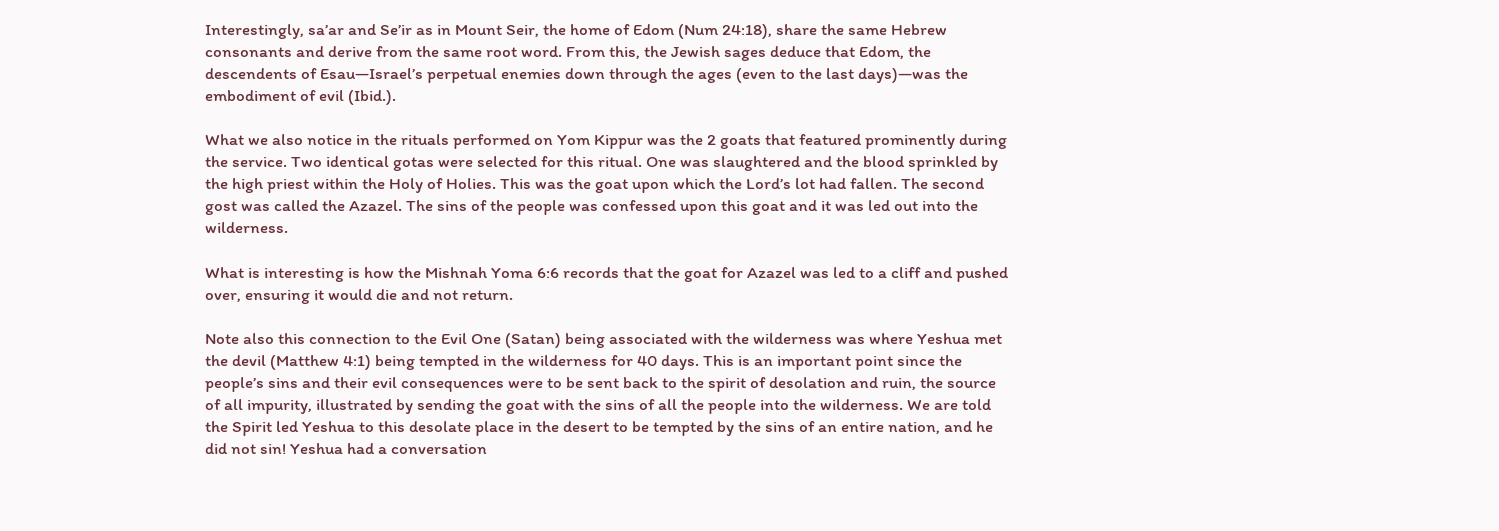Interestingly, sa’ar and Se’ir as in Mount Seir, the home of Edom (Num 24:18), share the same Hebrew consonants and derive from the same root word. From this, the Jewish sages deduce that Edom, the descendents of Esau—Israel’s perpetual enemies down through the ages (even to the last days)—was the embodiment of evil (Ibid.).

What we also notice in the rituals performed on Yom Kippur was the 2 goats that featured prominently during the service. Two identical gotas were selected for this ritual. One was slaughtered and the blood sprinkled by the high priest within the Holy of Holies. This was the goat upon which the Lord’s lot had fallen. The second gost was called the Azazel. The sins of the people was confessed upon this goat and it was led out into the wilderness.

What is interesting is how the Mishnah Yoma 6:6 records that the goat for Azazel was led to a cliff and pushed over, ensuring it would die and not return.

Note also this connection to the Evil One (Satan) being associated with the wilderness was where Yeshua met the devil (Matthew 4:1) being tempted in the wilderness for 40 days. This is an important point since the people’s sins and their evil consequences were to be sent back to the spirit of desolation and ruin, the source of all impurity, illustrated by sending the goat with the sins of all the people into the wilderness. We are told the Spirit led Yeshua to this desolate place in the desert to be tempted by the sins of an entire nation, and he did not sin! Yeshua had a conversation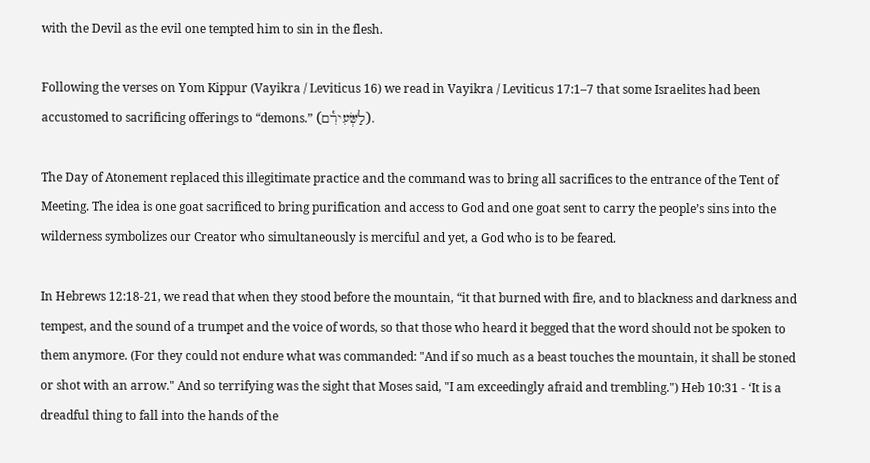with the Devil as the evil one tempted him to sin in the flesh.

Following the verses on Yom Kippur (Vayikra / Leviticus 16) we read in Vayikra / Leviticus 17:1–7 that some Israelites had been accustomed to sacrificing offerings to “demons.” (לַשְּׂעִירִ֕ם).

The Day of Atonement replaced this illegitimate practice and the command was to bring all sacrifices to the entrance of the Tent of Meeting. The idea is one goat sacrificed to bring purification and access to God and one goat sent to carry the people’s sins into the wilderness symbolizes our Creator who simultaneously is merciful and yet, a God who is to be feared.

In Hebrews 12:18-21, we read that when they stood before the mountain, “it that burned with fire, and to blackness and darkness and tempest, and the sound of a trumpet and the voice of words, so that those who heard it begged that the word should not be spoken to them anymore. (For they could not endure what was commanded: "And if so much as a beast touches the mountain, it shall be stoned or shot with an arrow." And so terrifying was the sight that Moses said, "I am exceedingly afraid and trembling.") Heb 10:31 - ‘It is a dreadful thing to fall into the hands of the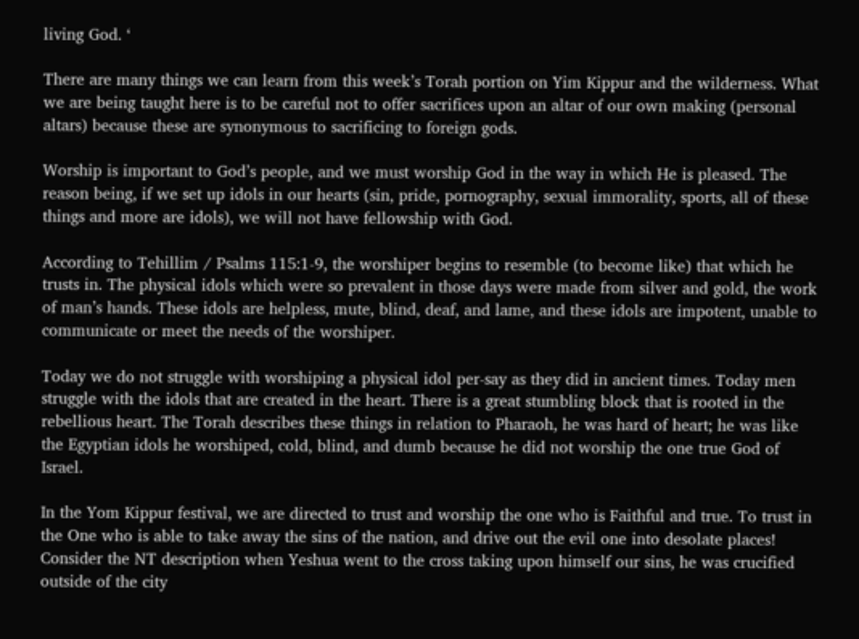living God. ‘

There are many things we can learn from this week’s Torah portion on Yim Kippur and the wilderness. What we are being taught here is to be careful not to offer sacrifices upon an altar of our own making (personal altars) because these are synonymous to sacrificing to foreign gods.

Worship is important to God’s people, and we must worship God in the way in which He is pleased. The reason being, if we set up idols in our hearts (sin, pride, pornography, sexual immorality, sports, all of these things and more are idols), we will not have fellowship with God.

According to Tehillim / Psalms 115:1-9, the worshiper begins to resemble (to become like) that which he trusts in. The physical idols which were so prevalent in those days were made from silver and gold, the work of man’s hands. These idols are helpless, mute, blind, deaf, and lame, and these idols are impotent, unable to communicate or meet the needs of the worshiper.

Today we do not struggle with worshiping a physical idol per-say as they did in ancient times. Today men struggle with the idols that are created in the heart. There is a great stumbling block that is rooted in the rebellious heart. The Torah describes these things in relation to Pharaoh, he was hard of heart; he was like the Egyptian idols he worshiped, cold, blind, and dumb because he did not worship the one true God of Israel.

In the Yom Kippur festival, we are directed to trust and worship the one who is Faithful and true. To trust in the One who is able to take away the sins of the nation, and drive out the evil one into desolate places! Consider the NT description when Yeshua went to the cross taking upon himself our sins, he was crucified outside of the city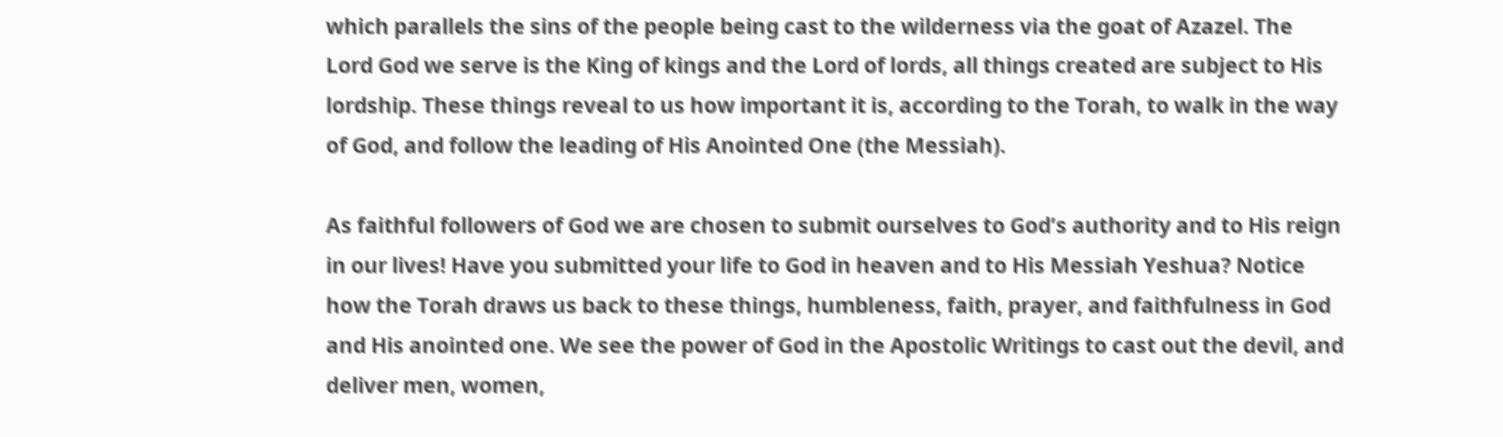which parallels the sins of the people being cast to the wilderness via the goat of Azazel. The Lord God we serve is the King of kings and the Lord of lords, all things created are subject to His lordship. These things reveal to us how important it is, according to the Torah, to walk in the way of God, and follow the leading of His Anointed One (the Messiah).

As faithful followers of God we are chosen to submit ourselves to God’s authority and to His reign in our lives! Have you submitted your life to God in heaven and to His Messiah Yeshua? Notice how the Torah draws us back to these things, humbleness, faith, prayer, and faithfulness in God and His anointed one. We see the power of God in the Apostolic Writings to cast out the devil, and deliver men, women,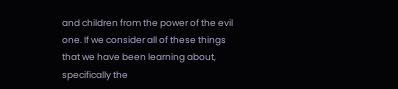and children from the power of the evil one. If we consider all of these things that we have been learning about, specifically the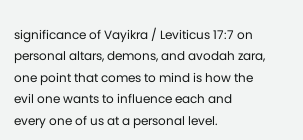significance of Vayikra / Leviticus 17:7 on personal altars, demons, and avodah zara, one point that comes to mind is how the evil one wants to influence each and every one of us at a personal level.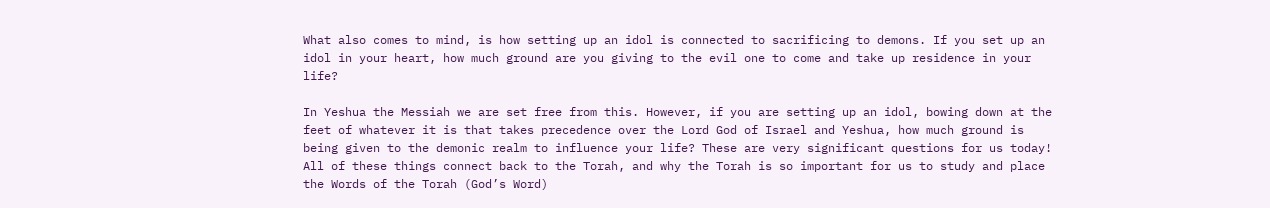What also comes to mind, is how setting up an idol is connected to sacrificing to demons. If you set up an idol in your heart, how much ground are you giving to the evil one to come and take up residence in your life?

In Yeshua the Messiah we are set free from this. However, if you are setting up an idol, bowing down at the feet of whatever it is that takes precedence over the Lord God of Israel and Yeshua, how much ground is being given to the demonic realm to influence your life? These are very significant questions for us today! All of these things connect back to the Torah, and why the Torah is so important for us to study and place the Words of the Torah (God’s Word)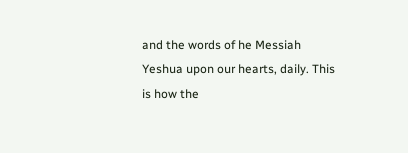and the words of he Messiah Yeshua upon our hearts, daily. This is how the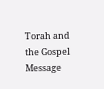Torah and the Gospel Message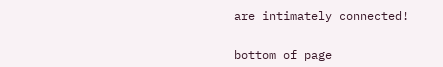are intimately connected!


bottom of page